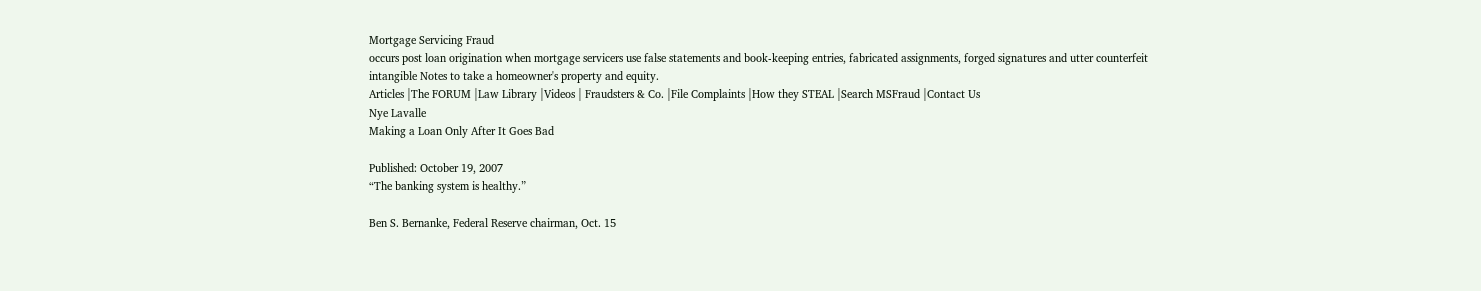Mortgage Servicing Fraud
occurs post loan origination when mortgage servicers use false statements and book-keeping entries, fabricated assignments, forged signatures and utter counterfeit intangible Notes to take a homeowner's property and equity.
Articles |The FORUM |Law Library |Videos | Fraudsters & Co. |File Complaints |How they STEAL |Search MSFraud |Contact Us
Nye Lavalle
Making a Loan Only After It Goes Bad

Published: October 19, 2007
“The banking system is healthy.”

Ben S. Bernanke, Federal Reserve chairman, Oct. 15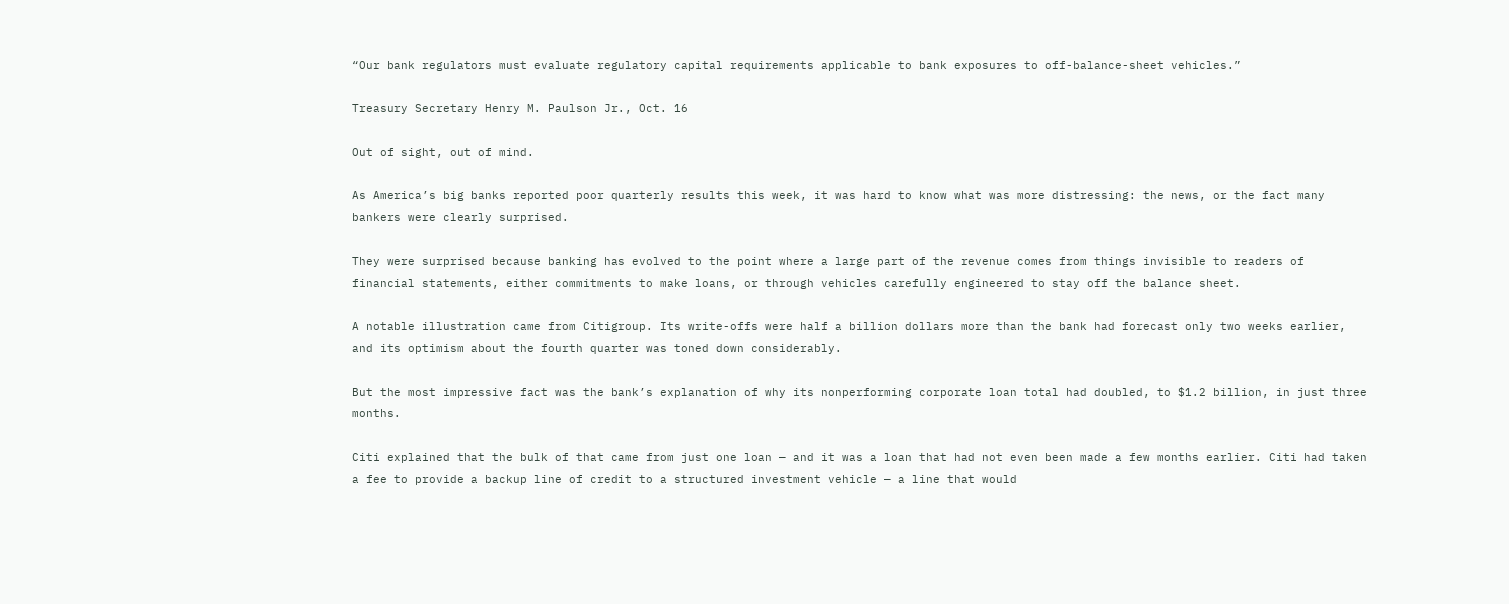“Our bank regulators must evaluate regulatory capital requirements applicable to bank exposures to off-balance-sheet vehicles.”

Treasury Secretary Henry M. Paulson Jr., Oct. 16

Out of sight, out of mind.

As America’s big banks reported poor quarterly results this week, it was hard to know what was more distressing: the news, or the fact many bankers were clearly surprised.

They were surprised because banking has evolved to the point where a large part of the revenue comes from things invisible to readers of financial statements, either commitments to make loans, or through vehicles carefully engineered to stay off the balance sheet.

A notable illustration came from Citigroup. Its write-offs were half a billion dollars more than the bank had forecast only two weeks earlier, and its optimism about the fourth quarter was toned down considerably.

But the most impressive fact was the bank’s explanation of why its nonperforming corporate loan total had doubled, to $1.2 billion, in just three months.

Citi explained that the bulk of that came from just one loan — and it was a loan that had not even been made a few months earlier. Citi had taken a fee to provide a backup line of credit to a structured investment vehicle — a line that would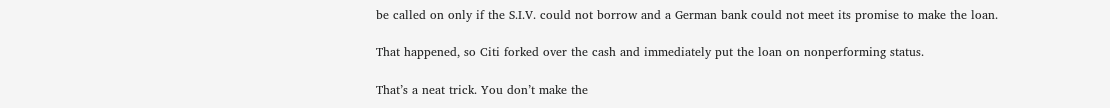be called on only if the S.I.V. could not borrow and a German bank could not meet its promise to make the loan.

That happened, so Citi forked over the cash and immediately put the loan on nonperforming status.

That’s a neat trick. You don’t make the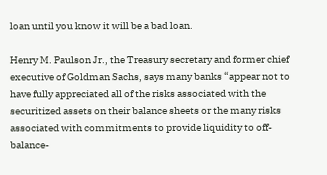loan until you know it will be a bad loan.

Henry M. Paulson Jr., the Treasury secretary and former chief executive of Goldman Sachs, says many banks “appear not to have fully appreciated all of the risks associated with the securitized assets on their balance sheets or the many risks associated with commitments to provide liquidity to off-balance-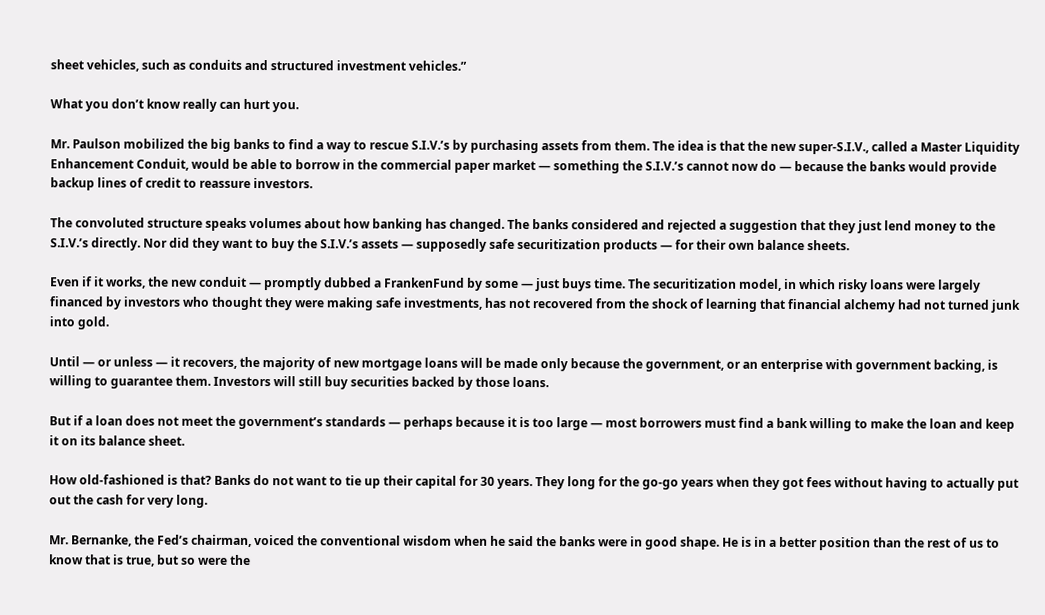sheet vehicles, such as conduits and structured investment vehicles.”

What you don’t know really can hurt you.

Mr. Paulson mobilized the big banks to find a way to rescue S.I.V.’s by purchasing assets from them. The idea is that the new super-S.I.V., called a Master Liquidity Enhancement Conduit, would be able to borrow in the commercial paper market — something the S.I.V.’s cannot now do — because the banks would provide backup lines of credit to reassure investors.

The convoluted structure speaks volumes about how banking has changed. The banks considered and rejected a suggestion that they just lend money to the S.I.V.’s directly. Nor did they want to buy the S.I.V.’s assets — supposedly safe securitization products — for their own balance sheets.

Even if it works, the new conduit — promptly dubbed a FrankenFund by some — just buys time. The securitization model, in which risky loans were largely financed by investors who thought they were making safe investments, has not recovered from the shock of learning that financial alchemy had not turned junk into gold.

Until — or unless — it recovers, the majority of new mortgage loans will be made only because the government, or an enterprise with government backing, is willing to guarantee them. Investors will still buy securities backed by those loans.

But if a loan does not meet the government’s standards — perhaps because it is too large — most borrowers must find a bank willing to make the loan and keep it on its balance sheet.

How old-fashioned is that? Banks do not want to tie up their capital for 30 years. They long for the go-go years when they got fees without having to actually put out the cash for very long.

Mr. Bernanke, the Fed’s chairman, voiced the conventional wisdom when he said the banks were in good shape. He is in a better position than the rest of us to know that is true, but so were the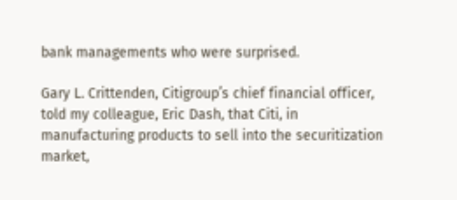bank managements who were surprised.

Gary L. Crittenden, Citigroup’s chief financial officer, told my colleague, Eric Dash, that Citi, in manufacturing products to sell into the securitization market,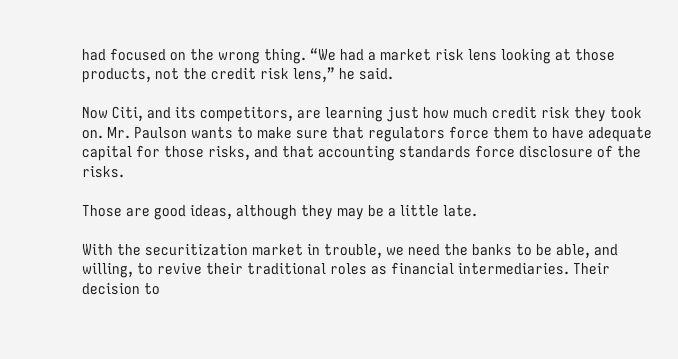had focused on the wrong thing. “We had a market risk lens looking at those products, not the credit risk lens,” he said.

Now Citi, and its competitors, are learning just how much credit risk they took on. Mr. Paulson wants to make sure that regulators force them to have adequate capital for those risks, and that accounting standards force disclosure of the risks.

Those are good ideas, although they may be a little late.

With the securitization market in trouble, we need the banks to be able, and willing, to revive their traditional roles as financial intermediaries. Their decision to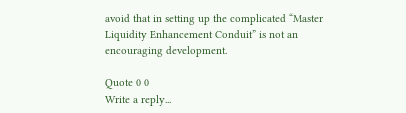avoid that in setting up the complicated “Master Liquidity Enhancement Conduit” is not an encouraging development.

Quote 0 0
Write a reply...